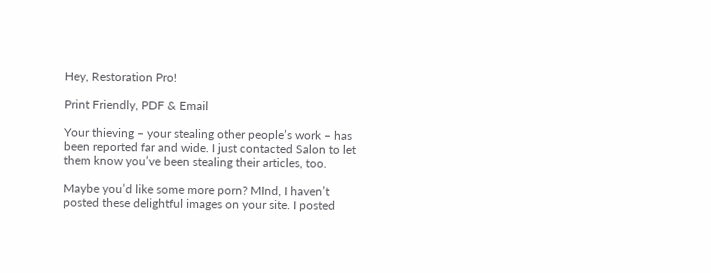Hey, Restoration Pro!

Print Friendly, PDF & Email

Your thieving – your stealing other people’s work – has been reported far and wide. I just contacted Salon to let them know you’ve been stealing their articles, too.

Maybe you’d like some more porn? MInd, I haven’t posted these delightful images on your site. I posted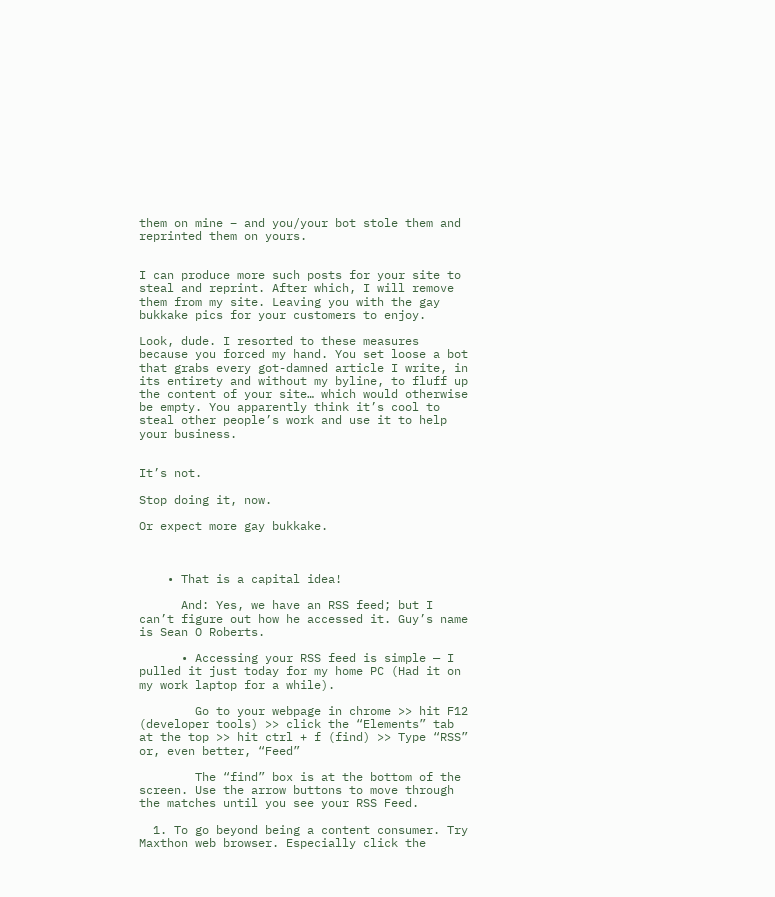them on mine – and you/your bot stole them and reprinted them on yours.


I can produce more such posts for your site to steal and reprint. After which, I will remove them from my site. Leaving you with the gay bukkake pics for your customers to enjoy.

Look, dude. I resorted to these measures because you forced my hand. You set loose a bot that grabs every got-damned article I write, in its entirety and without my byline, to fluff up the content of your site… which would otherwise be empty. You apparently think it’s cool to steal other people’s work and use it to help your business.


It’s not.

Stop doing it, now.

Or expect more gay bukkake.



    • That is a capital idea!

      And: Yes, we have an RSS feed; but I can’t figure out how he accessed it. Guy’s name is Sean O Roberts.

      • Accessing your RSS feed is simple — I pulled it just today for my home PC (Had it on my work laptop for a while).

        Go to your webpage in chrome >> hit F12 (developer tools) >> click the “Elements” tab at the top >> hit ctrl + f (find) >> Type “RSS” or, even better, “Feed”

        The “find” box is at the bottom of the screen. Use the arrow buttons to move through the matches until you see your RSS Feed.

  1. To go beyond being a content consumer. Try Maxthon web browser. Especially click the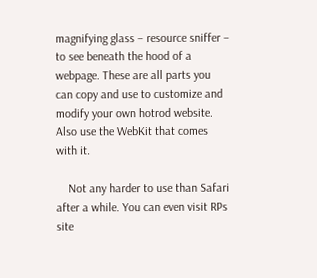magnifying glass – resource sniffer – to see beneath the hood of a webpage. These are all parts you can copy and use to customize and modify your own hotrod website. Also use the WebKit that comes with it.

    Not any harder to use than Safari after a while. You can even visit RPs site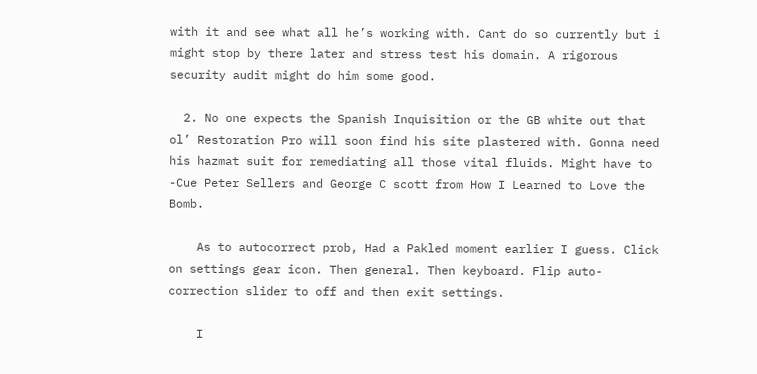with it and see what all he’s working with. Cant do so currently but i might stop by there later and stress test his domain. A rigorous security audit might do him some good.

  2. No one expects the Spanish Inquisition or the GB white out that ol’ Restoration Pro will soon find his site plastered with. Gonna need his hazmat suit for remediating all those vital fluids. Might have to -Cue Peter Sellers and George C scott from How I Learned to Love the Bomb.

    As to autocorrect prob, Had a Pakled moment earlier I guess. Click on settings gear icon. Then general. Then keyboard. Flip auto-correction slider to off and then exit settings.

    I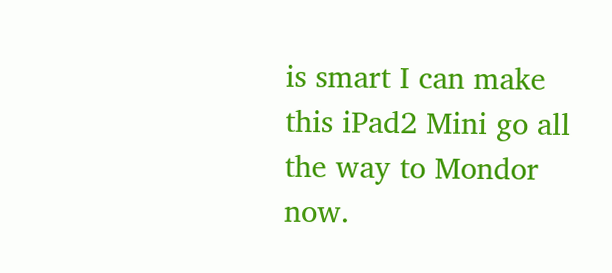is smart I can make this iPad2 Mini go all the way to Mondor now.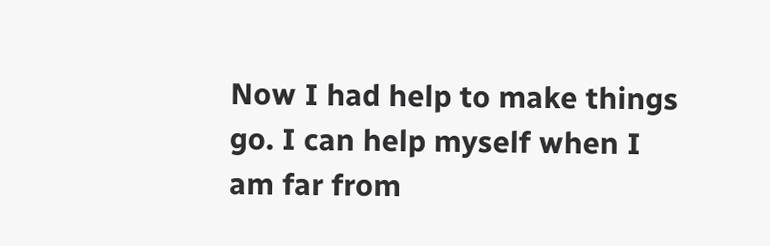Now I had help to make things go. I can help myself when I am far from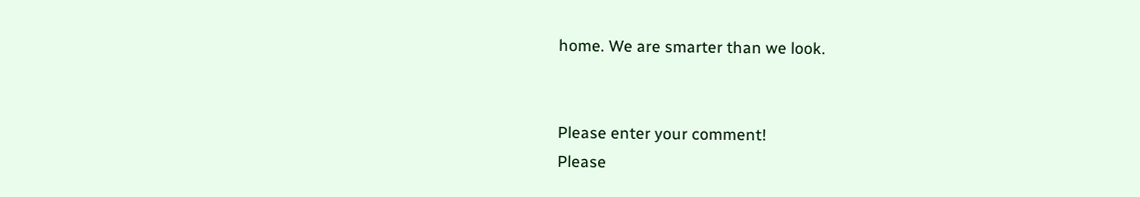home. We are smarter than we look.


Please enter your comment!
Please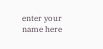enter your name here